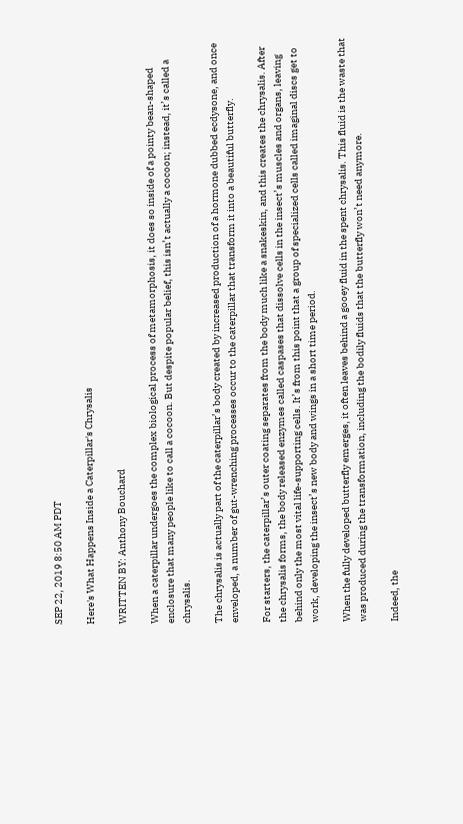SEP 22, 2019 8:50 AM PDT

Here's What Happens Inside a Caterpillar's Chrysalis

WRITTEN BY: Anthony Bouchard

When a caterpillar undergoes the complex biological process of metamorphosis, it does so inside of a pointy bean-shaped enclosure that many people like to call a cocoon. But despite popular belief, this isn’t actually a cocoon; instead, it’s called a chrysalis.

The chrysalis is actually part of the caterpillar’s body created by increased production of a hormone dubbed ecdysone, and once enveloped, a number of gut-wrenching processes occur to the caterpillar that transform it into a beautiful butterfly.

For starters, the caterpillar’s outer coating separates from the body much like a snakeskin, and this creates the chrysalis. After the chrysalis forms, the body released enzymes called caspases that dissolve cells in the insect’s muscles and organs, leaving behind only the most vital life-supporting cells. It’s from this point that a group of specialized cells called imaginal discs get to work, developing the insect’s new body and wings in a short time period.

When the fully developed butterfly emerges, it often leaves behind a gooey fluid in the spent chrysalis. This fluid is the waste that was produced during the transformation, including the bodily fluids that the butterfly won’t need anymore.

Indeed, the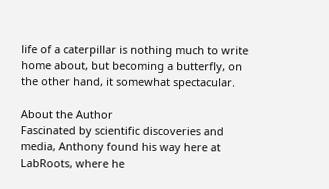life of a caterpillar is nothing much to write home about, but becoming a butterfly, on the other hand, it somewhat spectacular.

About the Author
Fascinated by scientific discoveries and media, Anthony found his way here at LabRoots, where he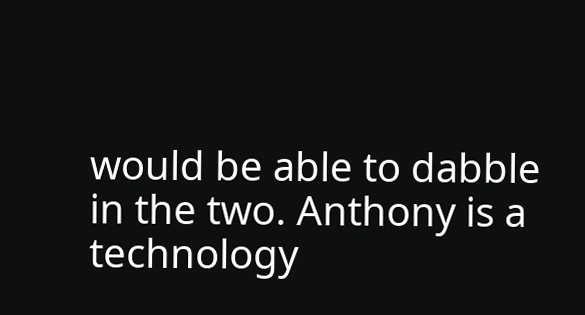would be able to dabble in the two. Anthony is a technology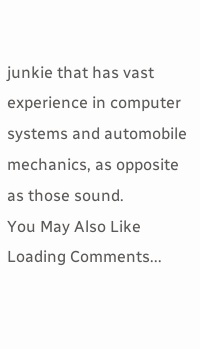junkie that has vast experience in computer systems and automobile mechanics, as opposite as those sound.
You May Also Like
Loading Comments...